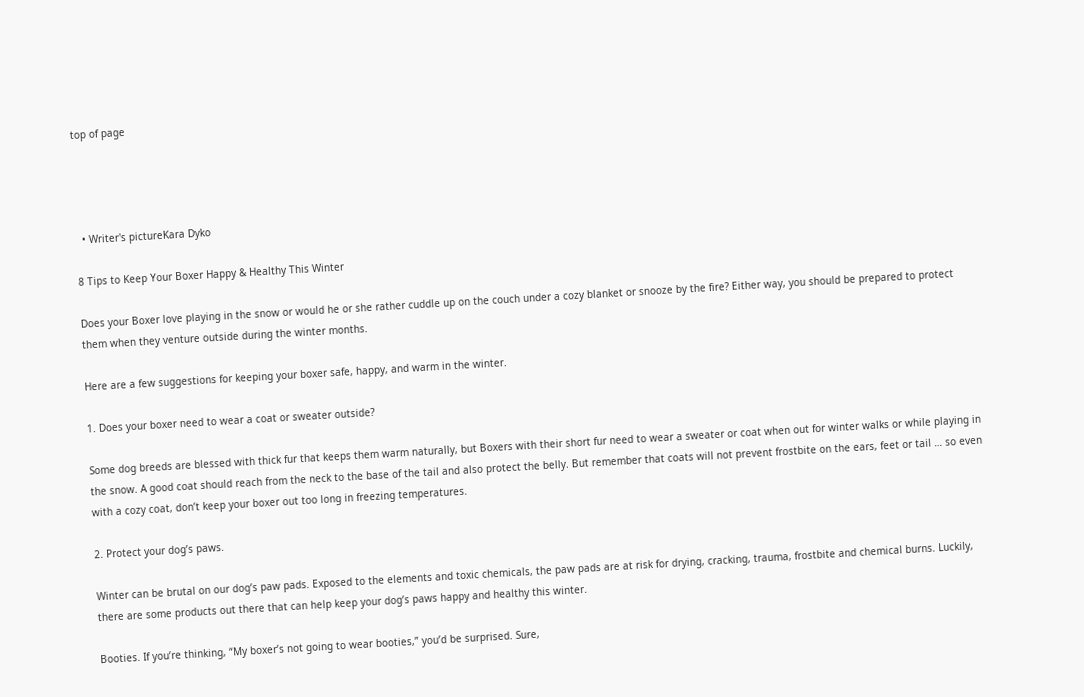top of page




  • Writer's pictureKara Dyko

8 Tips to Keep Your Boxer Happy & Healthy This Winter

Does your Boxer love playing in the snow or would he or she rather cuddle up on the couch under a cozy blanket or snooze by the fire? Either way, you should be prepared to protect them when they venture outside during the winter months.

Here are a few suggestions for keeping your boxer safe, happy, and warm in the winter.

1. Does your boxer need to wear a coat or sweater outside?

Some dog breeds are blessed with thick fur that keeps them warm naturally, but Boxers with their short fur need to wear a sweater or coat when out for winter walks or while playing in the snow. A good coat should reach from the neck to the base of the tail and also protect the belly. But remember that coats will not prevent frostbite on the ears, feet or tail … so even with a cozy coat, don’t keep your boxer out too long in freezing temperatures.

2. Protect your dog’s paws.

Winter can be brutal on our dog’s paw pads. Exposed to the elements and toxic chemicals, the paw pads are at risk for drying, cracking, trauma, frostbite and chemical burns. Luckily, there are some products out there that can help keep your dog’s paws happy and healthy this winter.

Booties. If you’re thinking, “My boxer’s not going to wear booties,” you’d be surprised. Sure,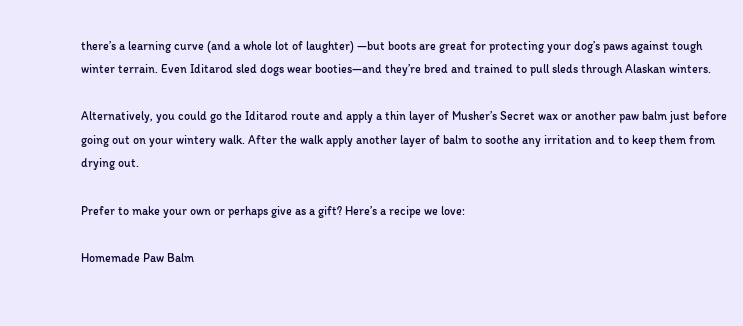there’s a learning curve (and a whole lot of laughter) —but boots are great for protecting your dog’s paws against tough winter terrain. Even Iditarod sled dogs wear booties—and they’re bred and trained to pull sleds through Alaskan winters.

Alternatively, you could go the Iditarod route and apply a thin layer of Musher’s Secret wax or another paw balm just before going out on your wintery walk. After the walk apply another layer of balm to soothe any irritation and to keep them from drying out.

Prefer to make your own or perhaps give as a gift? Here’s a recipe we love:

Homemade Paw Balm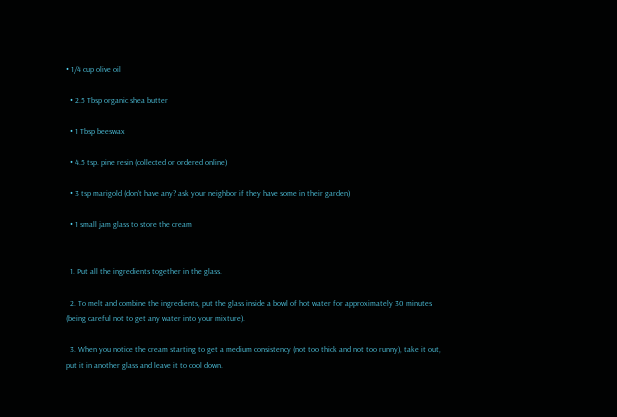• 1/4 cup olive oil

  • 2.5 Tbsp organic shea butter

  • 1 Tbsp beeswax

  • 4.5 tsp. pine resin (collected or ordered online)

  • 3 tsp marigold (don’t have any? ask your neighbor if they have some in their garden)

  • 1 small jam glass to store the cream


  1. Put all the ingredients together in the glass.

  2. To melt and combine the ingredients, put the glass inside a bowl of hot water for approximately 30 minutes (being careful not to get any water into your mixture).

  3. When you notice the cream starting to get a medium consistency (not too thick and not too runny), take it out, put it in another glass and leave it to cool down.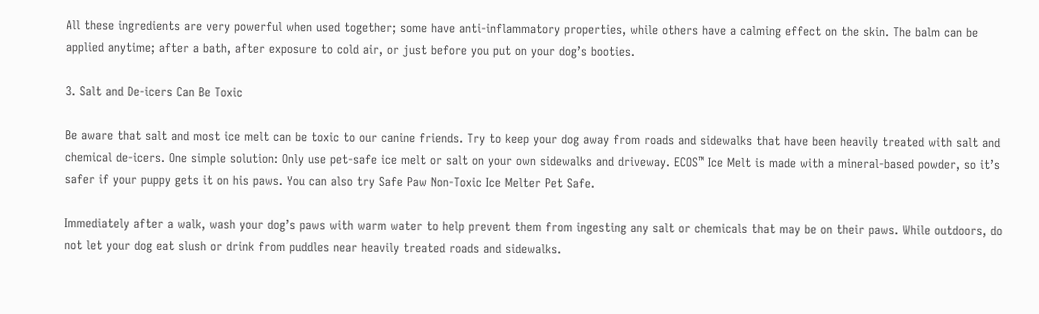All these ingredients are very powerful when used together; some have anti-inflammatory properties, while others have a calming effect on the skin. The balm can be applied anytime; after a bath, after exposure to cold air, or just before you put on your dog’s booties.

3. Salt and De-icers Can Be Toxic

Be aware that salt and most ice melt can be toxic to our canine friends. Try to keep your dog away from roads and sidewalks that have been heavily treated with salt and chemical de-icers. One simple solution: Only use pet-safe ice melt or salt on your own sidewalks and driveway. ECOS™ Ice Melt is made with a mineral-based powder, so it’s safer if your puppy gets it on his paws. You can also try Safe Paw Non-Toxic Ice Melter Pet Safe.

Immediately after a walk, wash your dog’s paws with warm water to help prevent them from ingesting any salt or chemicals that may be on their paws. While outdoors, do not let your dog eat slush or drink from puddles near heavily treated roads and sidewalks.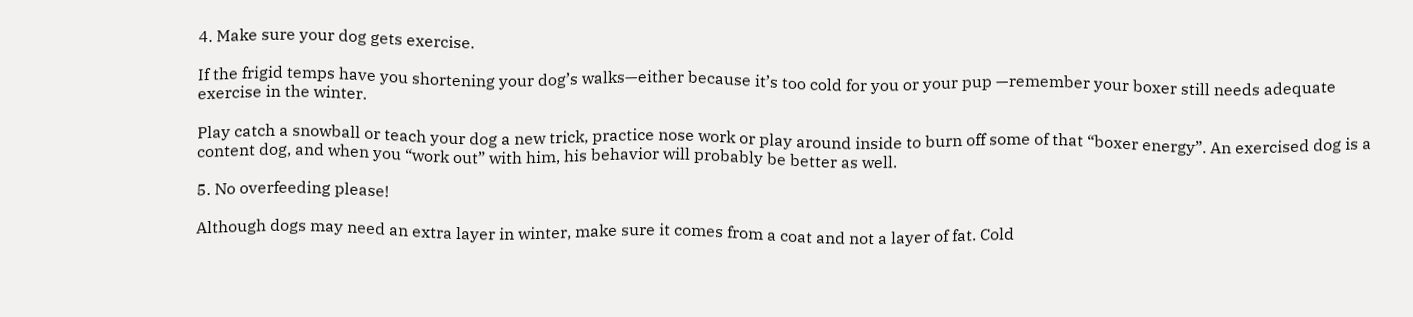4. Make sure your dog gets exercise.

If the frigid temps have you shortening your dog’s walks—either because it’s too cold for you or your pup —remember your boxer still needs adequate exercise in the winter.

Play catch a snowball or teach your dog a new trick, practice nose work or play around inside to burn off some of that “boxer energy”. An exercised dog is a content dog, and when you “work out” with him, his behavior will probably be better as well.

5. No overfeeding please!

Although dogs may need an extra layer in winter, make sure it comes from a coat and not a layer of fat. Cold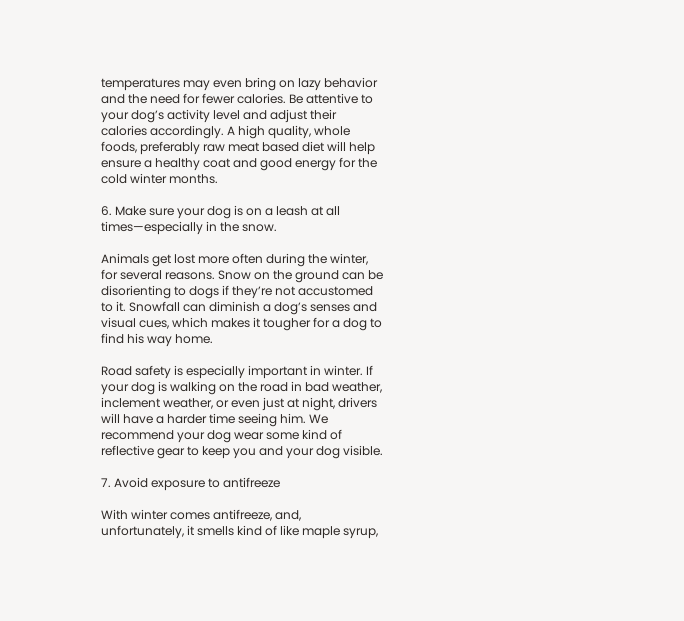temperatures may even bring on lazy behavior and the need for fewer calories. Be attentive to your dog’s activity level and adjust their calories accordingly. A high quality, whole foods, preferably raw meat based diet will help ensure a healthy coat and good energy for the cold winter months.

6. Make sure your dog is on a leash at all times—especially in the snow.

Animals get lost more often during the winter, for several reasons. Snow on the ground can be disorienting to dogs if they’re not accustomed to it. Snowfall can diminish a dog’s senses and visual cues, which makes it tougher for a dog to find his way home.

Road safety is especially important in winter. If your dog is walking on the road in bad weather, inclement weather, or even just at night, drivers will have a harder time seeing him. We recommend your dog wear some kind of reflective gear to keep you and your dog visible.

7. Avoid exposure to antifreeze

With winter comes antifreeze, and, unfortunately, it smells kind of like maple syrup,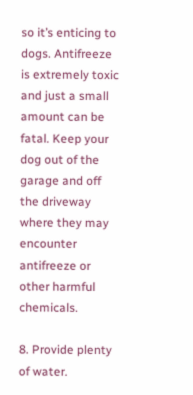so it’s enticing to dogs. Antifreeze is extremely toxic and just a small amount can be fatal. Keep your dog out of the garage and off the driveway where they may encounter antifreeze or other harmful chemicals.

8. Provide plenty of water.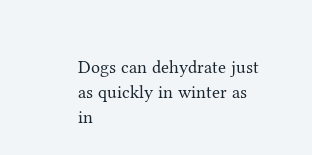Dogs can dehydrate just as quickly in winter as in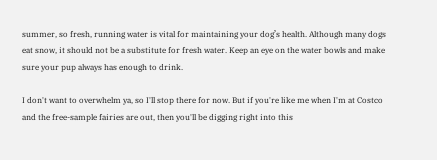summer, so fresh, running water is vital for maintaining your dog’s health. Although many dogs eat snow, it should not be a substitute for fresh water. Keep an eye on the water bowls and make sure your pup always has enough to drink.

I don't want to overwhelm ya, so I'll stop there for now. But if you're like me when I'm at Costco and the free-sample fairies are out, then you'll be digging right into this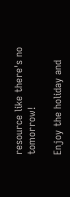resource like there's no tomorrow!

Enjoy the holiday and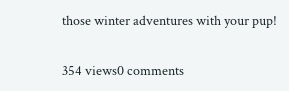those winter adventures with your pup!

354 views0 comments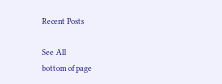Recent Posts

See All
bottom of page